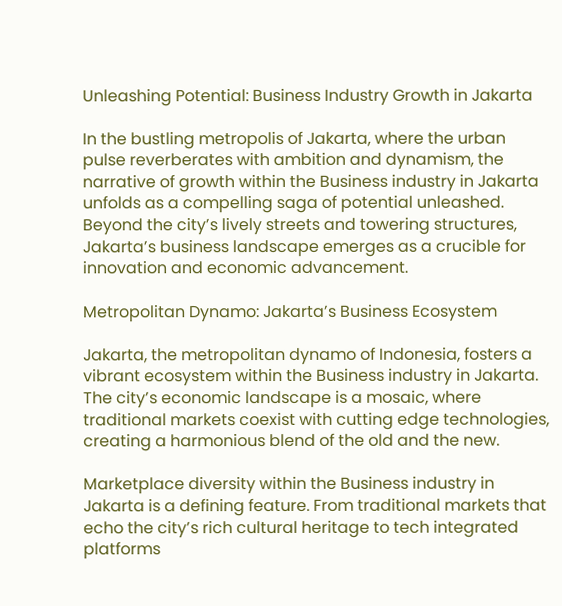Unleashing Potential: Business Industry Growth in Jakarta

In the bustling metropolis of Jakarta, where the urban pulse reverberates with ambition and dynamism, the narrative of growth within the Business industry in Jakarta unfolds as a compelling saga of potential unleashed. Beyond the city’s lively streets and towering structures, Jakarta’s business landscape emerges as a crucible for innovation and economic advancement.

Metropolitan Dynamo: Jakarta’s Business Ecosystem

Jakarta, the metropolitan dynamo of Indonesia, fosters a vibrant ecosystem within the Business industry in Jakarta. The city’s economic landscape is a mosaic, where traditional markets coexist with cutting edge technologies, creating a harmonious blend of the old and the new.

Marketplace diversity within the Business industry in Jakarta is a defining feature. From traditional markets that echo the city’s rich cultural heritage to tech integrated platforms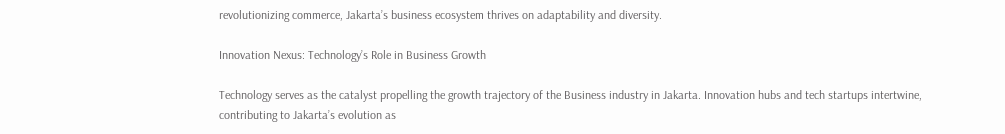revolutionizing commerce, Jakarta’s business ecosystem thrives on adaptability and diversity.

Innovation Nexus: Technology’s Role in Business Growth

Technology serves as the catalyst propelling the growth trajectory of the Business industry in Jakarta. Innovation hubs and tech startups intertwine, contributing to Jakarta’s evolution as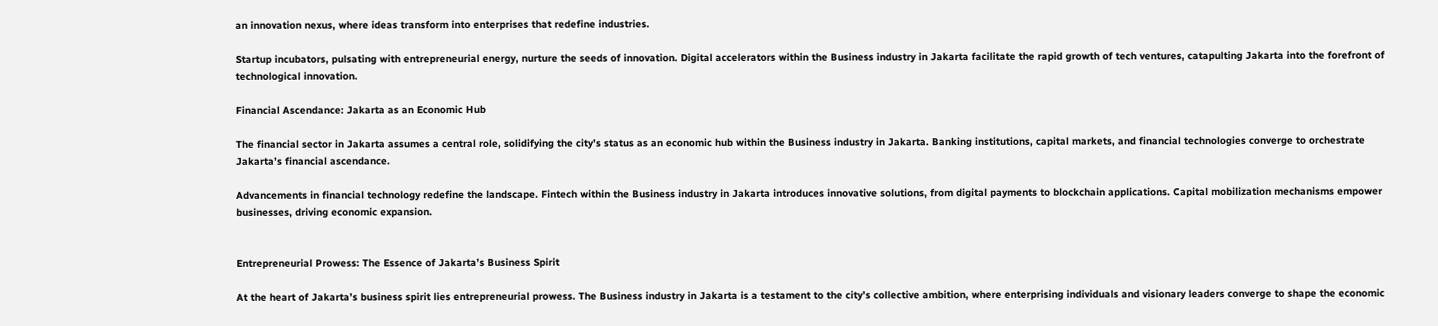an innovation nexus, where ideas transform into enterprises that redefine industries.

Startup incubators, pulsating with entrepreneurial energy, nurture the seeds of innovation. Digital accelerators within the Business industry in Jakarta facilitate the rapid growth of tech ventures, catapulting Jakarta into the forefront of technological innovation.

Financial Ascendance: Jakarta as an Economic Hub

The financial sector in Jakarta assumes a central role, solidifying the city’s status as an economic hub within the Business industry in Jakarta. Banking institutions, capital markets, and financial technologies converge to orchestrate Jakarta’s financial ascendance.

Advancements in financial technology redefine the landscape. Fintech within the Business industry in Jakarta introduces innovative solutions, from digital payments to blockchain applications. Capital mobilization mechanisms empower businesses, driving economic expansion.


Entrepreneurial Prowess: The Essence of Jakarta’s Business Spirit

At the heart of Jakarta’s business spirit lies entrepreneurial prowess. The Business industry in Jakarta is a testament to the city’s collective ambition, where enterprising individuals and visionary leaders converge to shape the economic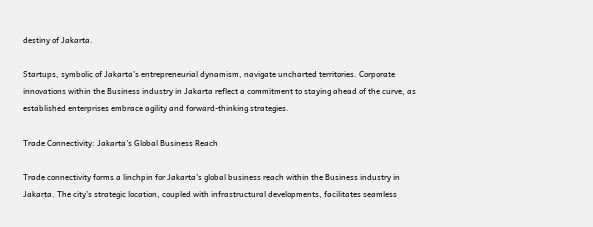destiny of Jakarta.

Startups, symbolic of Jakarta’s entrepreneurial dynamism, navigate uncharted territories. Corporate innovations within the Business industry in Jakarta reflect a commitment to staying ahead of the curve, as established enterprises embrace agility and forward-thinking strategies.

Trade Connectivity: Jakarta’s Global Business Reach

Trade connectivity forms a linchpin for Jakarta’s global business reach within the Business industry in Jakarta. The city’s strategic location, coupled with infrastructural developments, facilitates seamless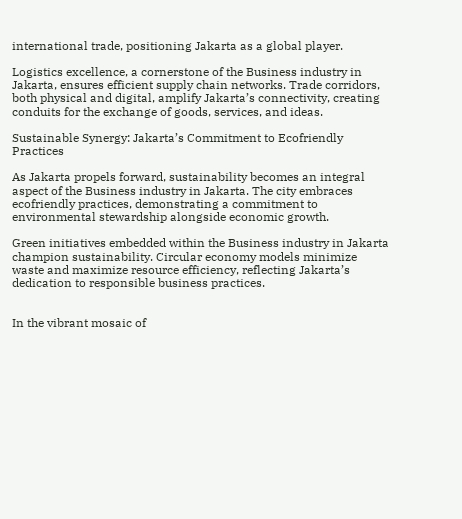international trade, positioning Jakarta as a global player.

Logistics excellence, a cornerstone of the Business industry in Jakarta, ensures efficient supply chain networks. Trade corridors, both physical and digital, amplify Jakarta’s connectivity, creating conduits for the exchange of goods, services, and ideas.

Sustainable Synergy: Jakarta’s Commitment to Ecofriendly Practices

As Jakarta propels forward, sustainability becomes an integral aspect of the Business industry in Jakarta. The city embraces ecofriendly practices, demonstrating a commitment to environmental stewardship alongside economic growth.

Green initiatives embedded within the Business industry in Jakarta champion sustainability. Circular economy models minimize waste and maximize resource efficiency, reflecting Jakarta’s dedication to responsible business practices.


In the vibrant mosaic of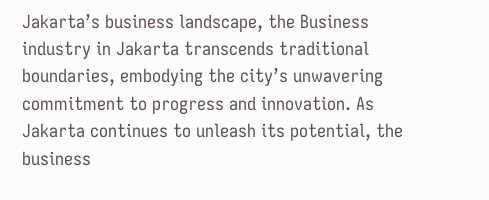Jakarta’s business landscape, the Business industry in Jakarta transcends traditional boundaries, embodying the city’s unwavering commitment to progress and innovation. As Jakarta continues to unleash its potential, the business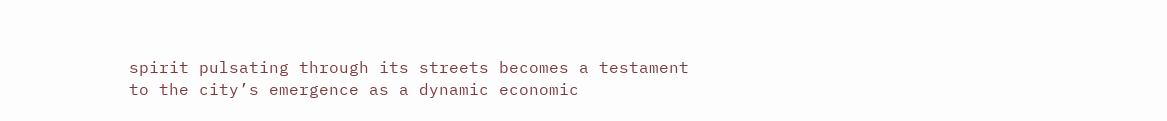spirit pulsating through its streets becomes a testament to the city’s emergence as a dynamic economic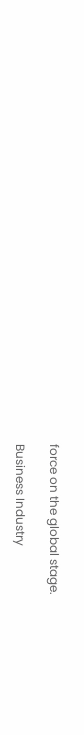force on the global stage.

Business Industry